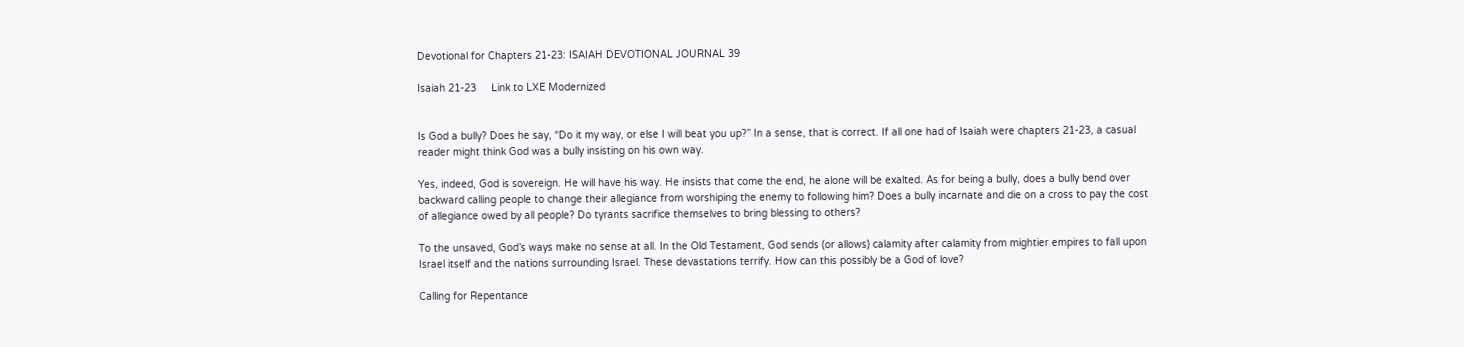Devotional for Chapters 21-23: ISAIAH DEVOTIONAL JOURNAL 39

Isaiah 21-23     Link to LXE Modernized


Is God a bully? Does he say, “Do it my way, or else I will beat you up?” In a sense, that is correct. If all one had of Isaiah were chapters 21-23, a casual reader might think God was a bully insisting on his own way.

Yes, indeed, God is sovereign. He will have his way. He insists that come the end, he alone will be exalted. As for being a bully, does a bully bend over backward calling people to change their allegiance from worshiping the enemy to following him? Does a bully incarnate and die on a cross to pay the cost of allegiance owed by all people? Do tyrants sacrifice themselves to bring blessing to others?

To the unsaved, God’s ways make no sense at all. In the Old Testament, God sends (or allows) calamity after calamity from mightier empires to fall upon Israel itself and the nations surrounding Israel. These devastations terrify. How can this possibly be a God of love?

Calling for Repentance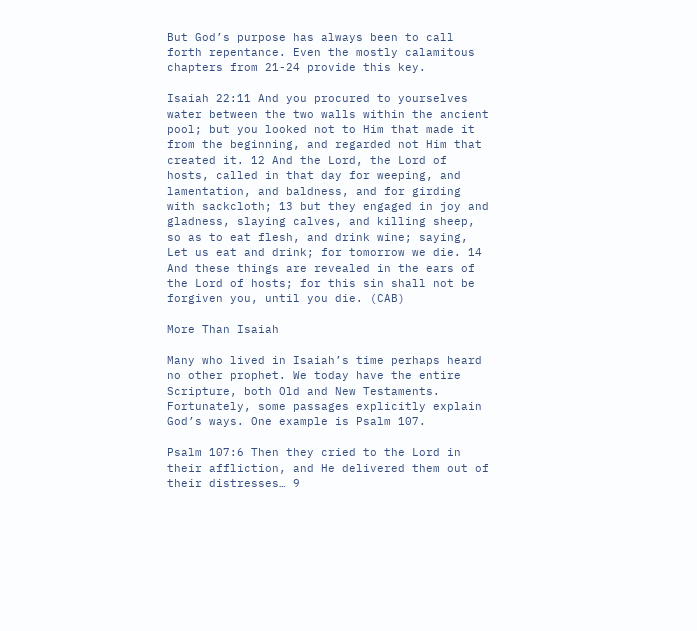But God’s purpose has always been to call forth repentance. Even the mostly calamitous chapters from 21-24 provide this key.

Isaiah 22:11 And you procured to yourselves water between the two walls within the ancient pool; but you looked not to Him that made it from the beginning, and regarded not Him that created it. 12 And the Lord, the Lord of hosts, called in that day for weeping, and lamentation, and baldness, and for girding with sackcloth; 13 but they engaged in joy and gladness, slaying calves, and killing sheep, so as to eat flesh, and drink wine; saying, Let us eat and drink; for tomorrow we die. 14 And these things are revealed in the ears of the Lord of hosts; for this sin shall not be forgiven you, until you die. (CAB)

More Than Isaiah

Many who lived in Isaiah’s time perhaps heard no other prophet. We today have the entire Scripture, both Old and New Testaments. Fortunately, some passages explicitly explain God’s ways. One example is Psalm 107.

Psalm 107:6 Then they cried to the Lord in their affliction, and He delivered them out of their distresses… 9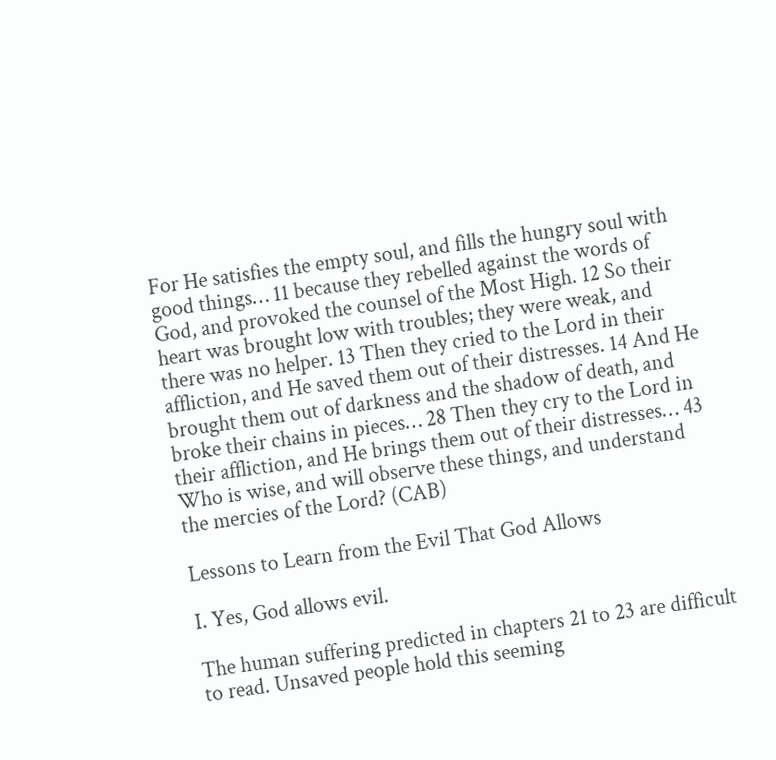For He satisfies the empty soul, and fills the hungry soul with good things… 11 because they rebelled against the words of God, and provoked the counsel of the Most High. 12 So their heart was brought low with troubles; they were weak, and there was no helper. 13 Then they cried to the Lord in their affliction, and He saved them out of their distresses. 14 And He brought them out of darkness and the shadow of death, and broke their chains in pieces… 28 Then they cry to the Lord in their affliction, and He brings them out of their distresses… 43 Who is wise, and will observe these things, and understand the mercies of the Lord? (CAB)

Lessons to Learn from the Evil That God Allows

I. Yes, God allows evil.

The human suffering predicted in chapters 21 to 23 are difficult to read. Unsaved people hold this seeming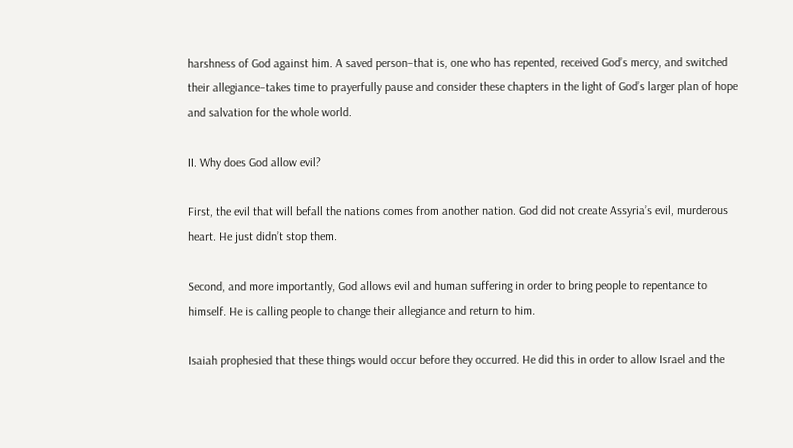harshness of God against him. A saved person–that is, one who has repented, received God’s mercy, and switched their allegiance–takes time to prayerfully pause and consider these chapters in the light of God’s larger plan of hope and salvation for the whole world.

II. Why does God allow evil?

First, the evil that will befall the nations comes from another nation. God did not create Assyria’s evil, murderous heart. He just didn’t stop them.

Second, and more importantly, God allows evil and human suffering in order to bring people to repentance to himself. He is calling people to change their allegiance and return to him.

Isaiah prophesied that these things would occur before they occurred. He did this in order to allow Israel and the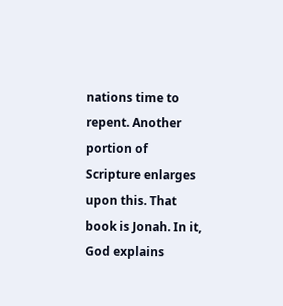nations time to repent. Another portion of Scripture enlarges upon this. That book is Jonah. In it, God explains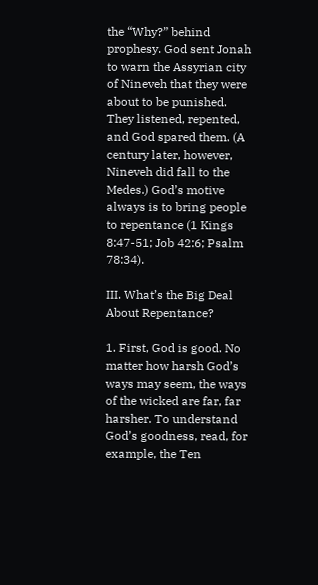the “Why?” behind prophesy. God sent Jonah to warn the Assyrian city of Nineveh that they were about to be punished. They listened, repented, and God spared them. (A century later, however, Nineveh did fall to the Medes.) God’s motive always is to bring people to repentance (1 Kings 8:47-51; Job 42:6; Psalm 78:34).

III. What’s the Big Deal About Repentance?

1. First, God is good. No matter how harsh God’s ways may seem, the ways of the wicked are far, far harsher. To understand God’s goodness, read, for example, the Ten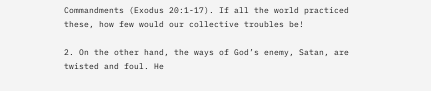Commandments (Exodus 20:1-17). If all the world practiced these, how few would our collective troubles be!

2. On the other hand, the ways of God’s enemy, Satan, are twisted and foul. He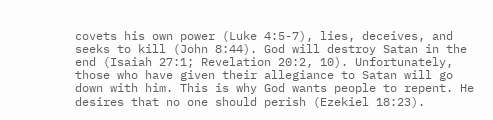covets his own power (Luke 4:5-7), lies, deceives, and seeks to kill (John 8:44). God will destroy Satan in the end (Isaiah 27:1; Revelation 20:2, 10). Unfortunately, those who have given their allegiance to Satan will go down with him. This is why God wants people to repent. He desires that no one should perish (Ezekiel 18:23).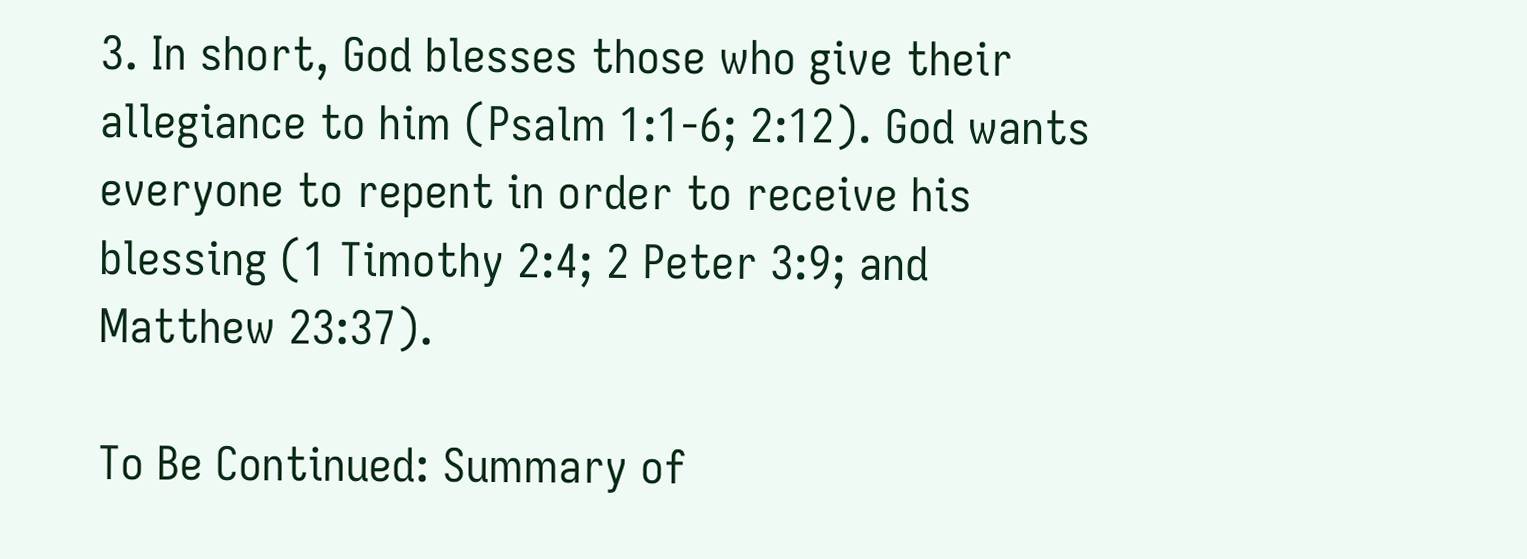3. In short, God blesses those who give their allegiance to him (Psalm 1:1-6; 2:12). God wants everyone to repent in order to receive his blessing (1 Timothy 2:4; 2 Peter 3:9; and Matthew 23:37).

To Be Continued: Summary of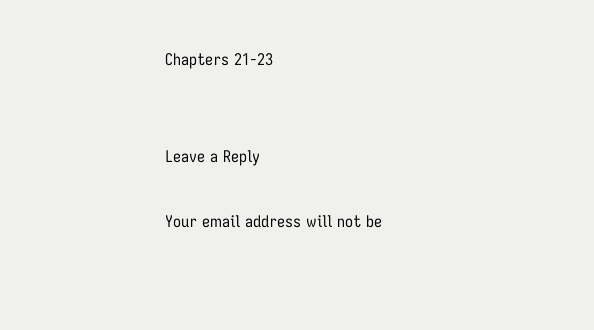Chapters 21-23


Leave a Reply

Your email address will not be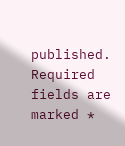published. Required fields are marked *